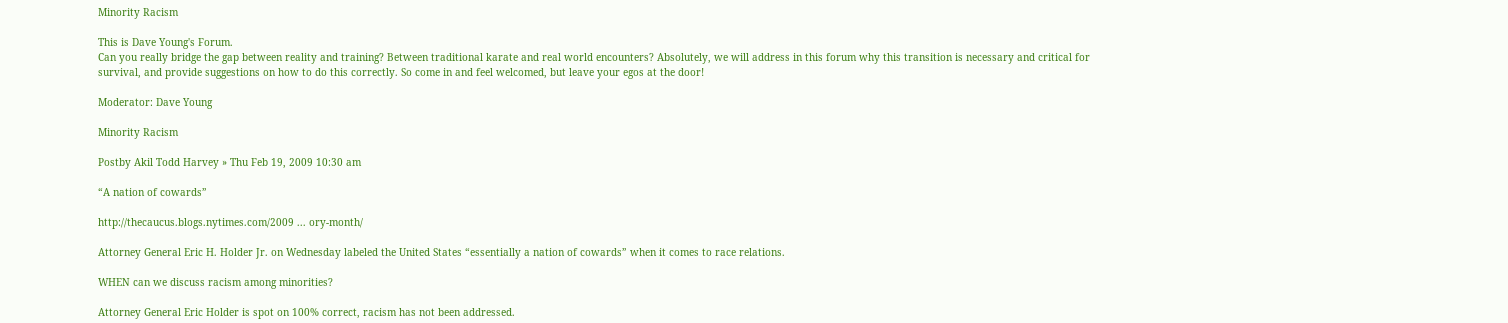Minority Racism

This is Dave Young's Forum.
Can you really bridge the gap between reality and training? Between traditional karate and real world encounters? Absolutely, we will address in this forum why this transition is necessary and critical for survival, and provide suggestions on how to do this correctly. So come in and feel welcomed, but leave your egos at the door!

Moderator: Dave Young

Minority Racism

Postby Akil Todd Harvey » Thu Feb 19, 2009 10:30 am

“A nation of cowards”

http://thecaucus.blogs.nytimes.com/2009 ... ory-month/

Attorney General Eric H. Holder Jr. on Wednesday labeled the United States “essentially a nation of cowards” when it comes to race relations.

WHEN can we discuss racism among minorities?

Attorney General Eric Holder is spot on 100% correct, racism has not been addressed.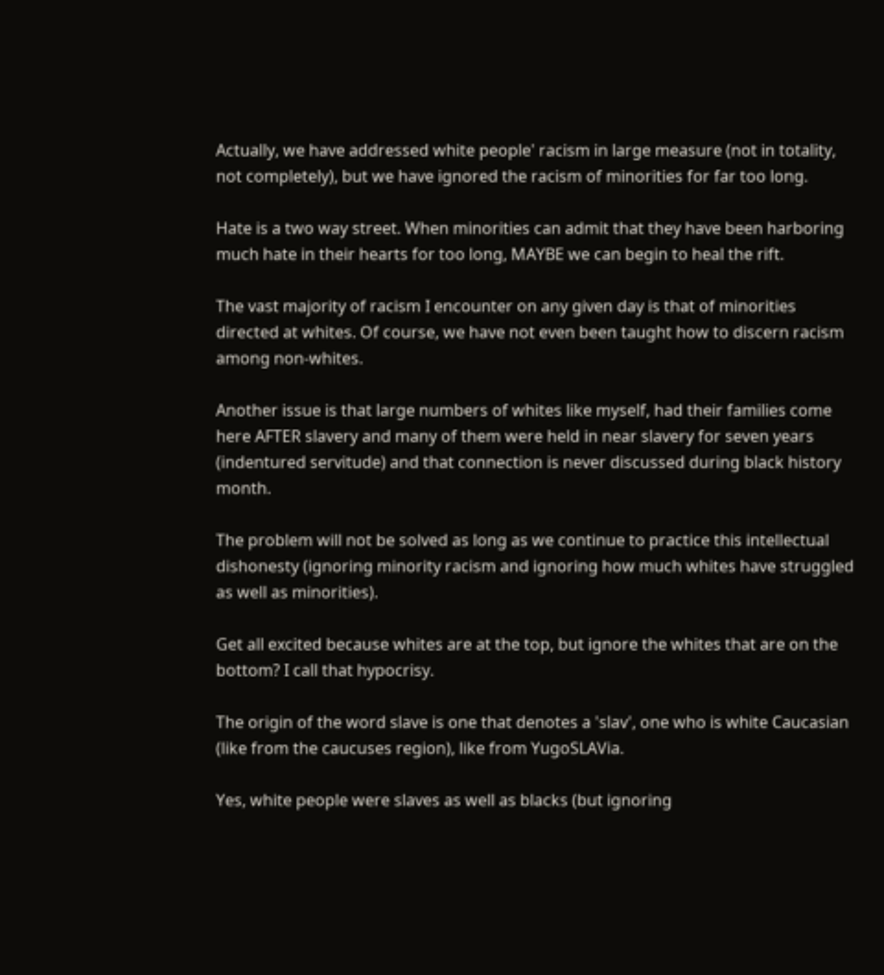Actually, we have addressed white people' racism in large measure (not in totality, not completely), but we have ignored the racism of minorities for far too long.

Hate is a two way street. When minorities can admit that they have been harboring much hate in their hearts for too long, MAYBE we can begin to heal the rift.

The vast majority of racism I encounter on any given day is that of minorities directed at whites. Of course, we have not even been taught how to discern racism among non-whites.

Another issue is that large numbers of whites like myself, had their families come here AFTER slavery and many of them were held in near slavery for seven years (indentured servitude) and that connection is never discussed during black history month.

The problem will not be solved as long as we continue to practice this intellectual dishonesty (ignoring minority racism and ignoring how much whites have struggled as well as minorities).

Get all excited because whites are at the top, but ignore the whites that are on the bottom? I call that hypocrisy.

The origin of the word slave is one that denotes a 'slav', one who is white Caucasian (like from the caucuses region), like from YugoSLAVia.

Yes, white people were slaves as well as blacks (but ignoring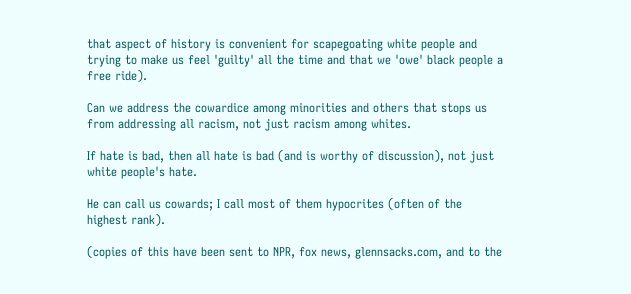that aspect of history is convenient for scapegoating white people and trying to make us feel 'guilty' all the time and that we 'owe' black people a free ride).

Can we address the cowardice among minorities and others that stops us from addressing all racism, not just racism among whites.

If hate is bad, then all hate is bad (and is worthy of discussion), not just white people's hate.

He can call us cowards; I call most of them hypocrites (often of the highest rank).

(copies of this have been sent to NPR, fox news, glennsacks.com, and to the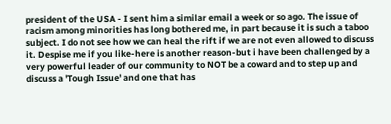president of the USA - I sent him a similar email a week or so ago. The issue of racism among minorities has long bothered me, in part because it is such a taboo subject. I do not see how we can heal the rift if we are not even allowed to discuss it. Despise me if you like-here is another reason-but i have been challenged by a very powerful leader of our community to NOT be a coward and to step up and discuss a 'Tough Issue' and one that has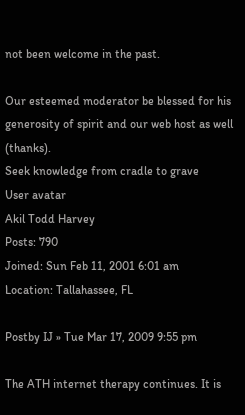not been welcome in the past.

Our esteemed moderator be blessed for his generosity of spirit and our web host as well (thanks).
Seek knowledge from cradle to grave
User avatar
Akil Todd Harvey
Posts: 790
Joined: Sun Feb 11, 2001 6:01 am
Location: Tallahassee, FL

Postby IJ » Tue Mar 17, 2009 9:55 pm

The ATH internet therapy continues. It is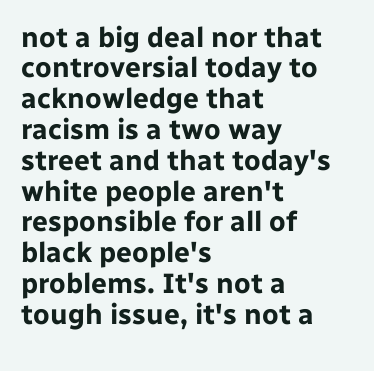not a big deal nor that controversial today to acknowledge that racism is a two way street and that today's white people aren't responsible for all of black people's problems. It's not a tough issue, it's not a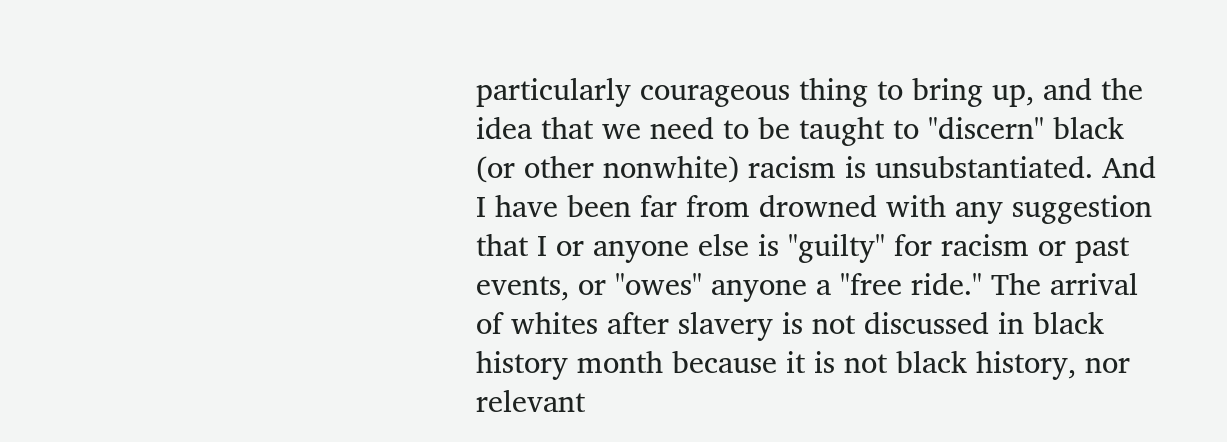particularly courageous thing to bring up, and the idea that we need to be taught to "discern" black (or other nonwhite) racism is unsubstantiated. And I have been far from drowned with any suggestion that I or anyone else is "guilty" for racism or past events, or "owes" anyone a "free ride." The arrival of whites after slavery is not discussed in black history month because it is not black history, nor relevant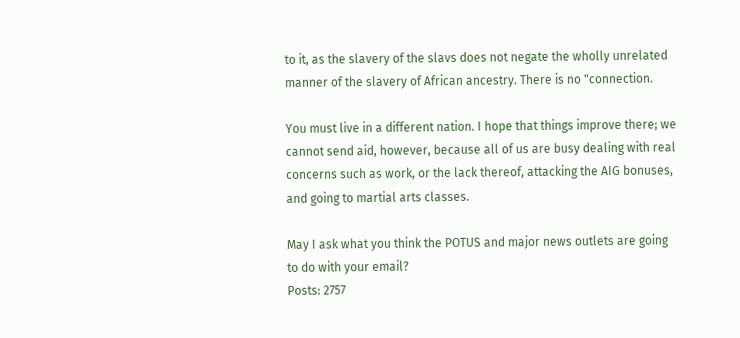to it, as the slavery of the slavs does not negate the wholly unrelated manner of the slavery of African ancestry. There is no "connection.

You must live in a different nation. I hope that things improve there; we cannot send aid, however, because all of us are busy dealing with real concerns such as work, or the lack thereof, attacking the AIG bonuses, and going to martial arts classes.

May I ask what you think the POTUS and major news outlets are going to do with your email?
Posts: 2757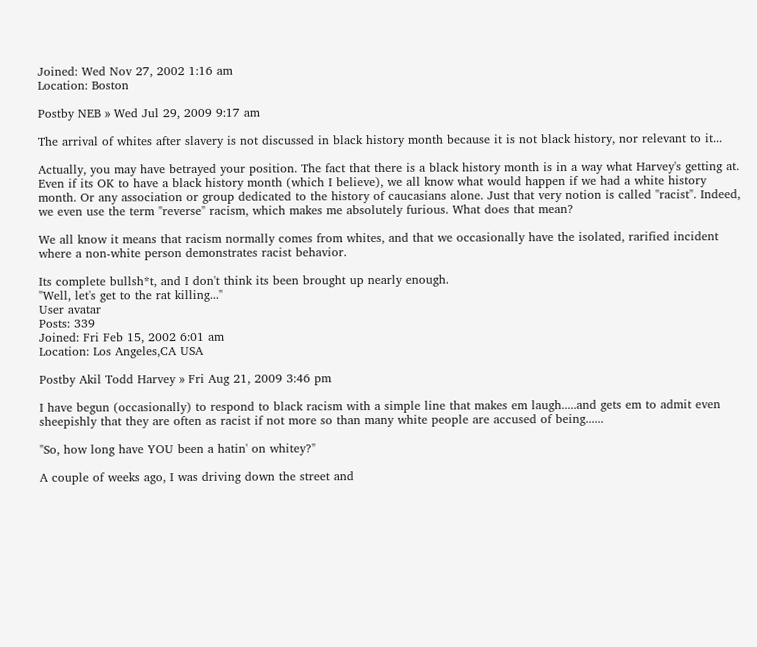Joined: Wed Nov 27, 2002 1:16 am
Location: Boston

Postby NEB » Wed Jul 29, 2009 9:17 am

The arrival of whites after slavery is not discussed in black history month because it is not black history, nor relevant to it...

Actually, you may have betrayed your position. The fact that there is a black history month is in a way what Harvey's getting at. Even if its OK to have a black history month (which I believe), we all know what would happen if we had a white history month. Or any association or group dedicated to the history of caucasians alone. Just that very notion is called "racist". Indeed, we even use the term "reverse" racism, which makes me absolutely furious. What does that mean?

We all know it means that racism normally comes from whites, and that we occasionally have the isolated, rarified incident where a non-white person demonstrates racist behavior.

Its complete bullsh*t, and I don't think its been brought up nearly enough.
"Well, let's get to the rat killing..."
User avatar
Posts: 339
Joined: Fri Feb 15, 2002 6:01 am
Location: Los Angeles,CA USA

Postby Akil Todd Harvey » Fri Aug 21, 2009 3:46 pm

I have begun (occasionally) to respond to black racism with a simple line that makes em laugh.....and gets em to admit even sheepishly that they are often as racist if not more so than many white people are accused of being......

"So, how long have YOU been a hatin' on whitey?"

A couple of weeks ago, I was driving down the street and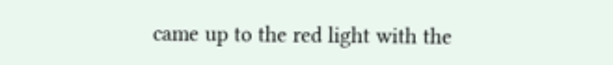came up to the red light with the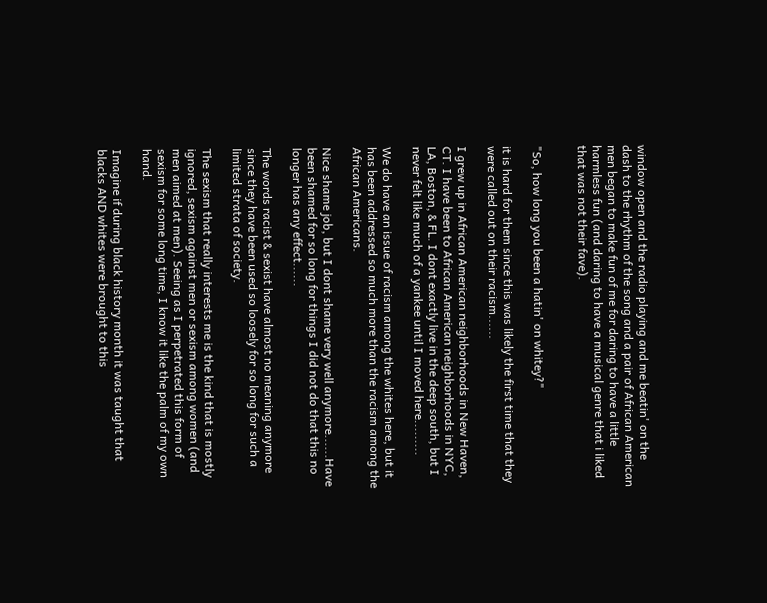window open and the radio playing and me beatin' on the dash to the rhythm of the song and a pair of African American men began to make fun of me for daring to have a little harmless fun (and daring to have a musical genre that i liked that was not their fave).


"So, how long you been a hatin' on whitey?"

it is hard for them since this was likely the first time that they were called out on their racism......

I grew up in African American neighborhoods in New Haven, CT. I have been to African American neighborhoods in NYC, LA, Boston, & FL. I dont exactly live in the deep south, but I never felt like much of a yankee until I moved here.........

We do have an issue of racism among the whites here, but it has been addressed so much more than the racism among the African Americans.

Nice shame job, but I dont shame very well anymore......Have been shamed for so long for things I did not do that this no longer has any effect......

The words racist & sexist have almost no meaning anymore since they have been used so loosely for so long for such a limited strata of society.

The sexism that really interests me is the kind that is mostly ignored, sexism against men or sexism among women (and men aimed at men). Seeing as I perpetrated this form of sexism for some long time, I know it like the palm of my own hand.

Imagine if during black history month it was taught that blacks AND whites were brought to this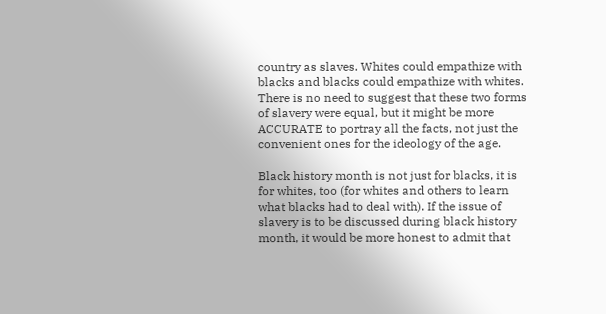country as slaves. Whites could empathize with blacks and blacks could empathize with whites. There is no need to suggest that these two forms of slavery were equal, but it might be more ACCURATE to portray all the facts, not just the convenient ones for the ideology of the age.

Black history month is not just for blacks, it is for whites, too (for whites and others to learn what blacks had to deal with). If the issue of slavery is to be discussed during black history month, it would be more honest to admit that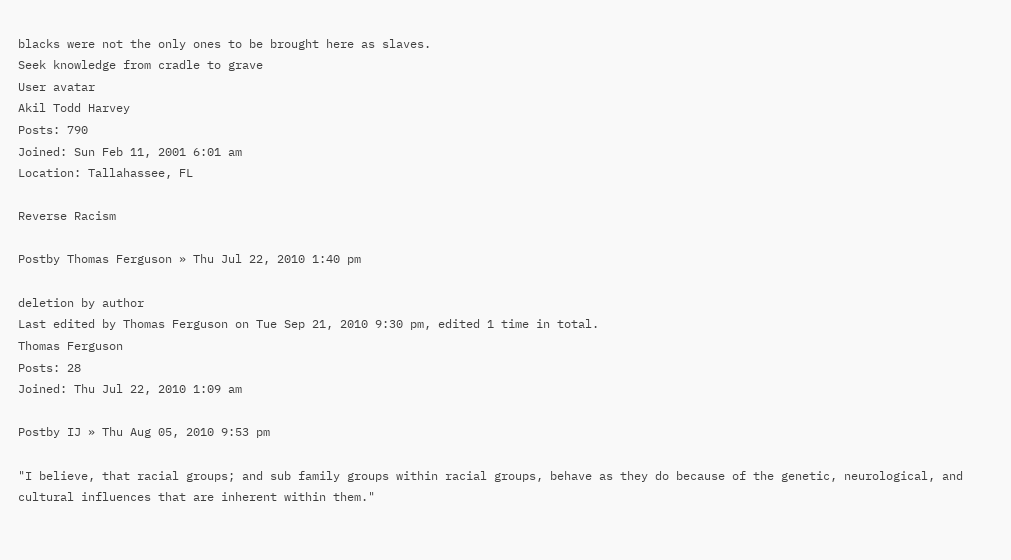blacks were not the only ones to be brought here as slaves.
Seek knowledge from cradle to grave
User avatar
Akil Todd Harvey
Posts: 790
Joined: Sun Feb 11, 2001 6:01 am
Location: Tallahassee, FL

Reverse Racism

Postby Thomas Ferguson » Thu Jul 22, 2010 1:40 pm

deletion by author
Last edited by Thomas Ferguson on Tue Sep 21, 2010 9:30 pm, edited 1 time in total.
Thomas Ferguson
Posts: 28
Joined: Thu Jul 22, 2010 1:09 am

Postby IJ » Thu Aug 05, 2010 9:53 pm

"I believe, that racial groups; and sub family groups within racial groups, behave as they do because of the genetic, neurological, and cultural influences that are inherent within them."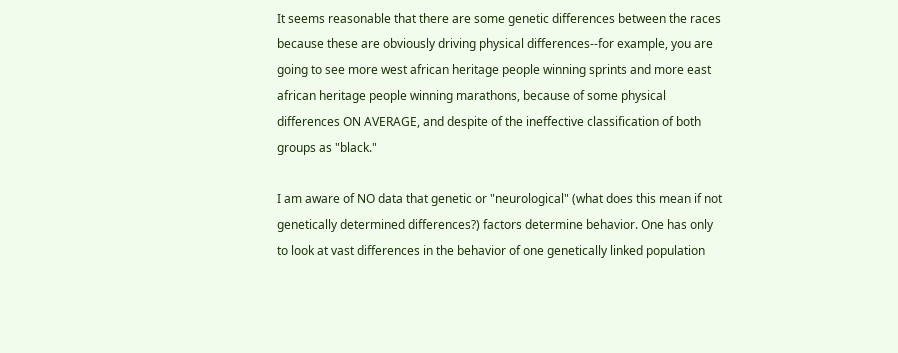It seems reasonable that there are some genetic differences between the races because these are obviously driving physical differences--for example, you are going to see more west african heritage people winning sprints and more east african heritage people winning marathons, because of some physical differences ON AVERAGE, and despite of the ineffective classification of both groups as "black."

I am aware of NO data that genetic or "neurological" (what does this mean if not genetically determined differences?) factors determine behavior. One has only to look at vast differences in the behavior of one genetically linked population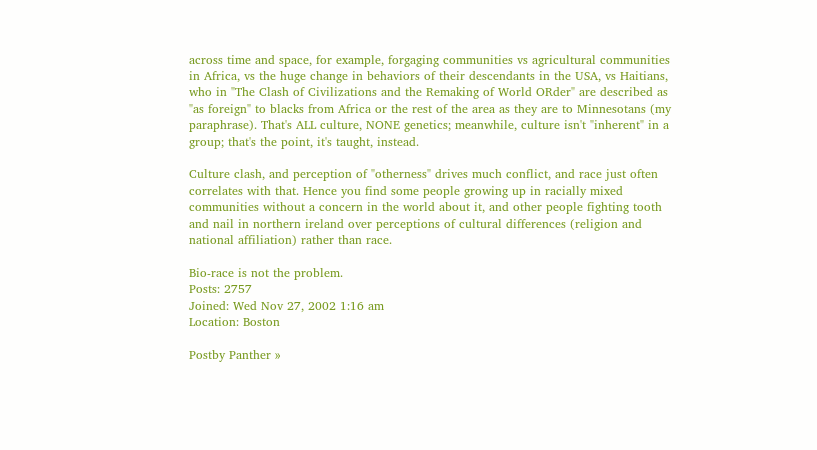across time and space, for example, forgaging communities vs agricultural communities in Africa, vs the huge change in behaviors of their descendants in the USA, vs Haitians, who in "The Clash of Civilizations and the Remaking of World ORder" are described as "as foreign" to blacks from Africa or the rest of the area as they are to Minnesotans (my paraphrase). That's ALL culture, NONE genetics; meanwhile, culture isn't "inherent" in a group; that's the point, it's taught, instead.

Culture clash, and perception of "otherness" drives much conflict, and race just often correlates with that. Hence you find some people growing up in racially mixed communities without a concern in the world about it, and other people fighting tooth and nail in northern ireland over perceptions of cultural differences (religion and national affiliation) rather than race.

Bio-race is not the problem.
Posts: 2757
Joined: Wed Nov 27, 2002 1:16 am
Location: Boston

Postby Panther »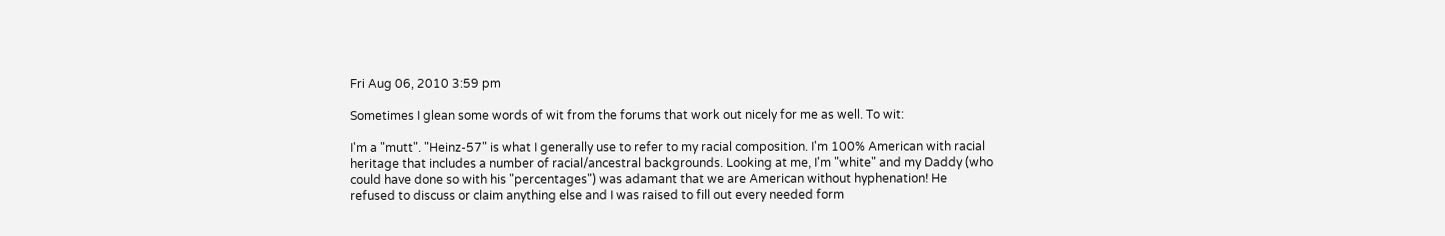Fri Aug 06, 2010 3:59 pm

Sometimes I glean some words of wit from the forums that work out nicely for me as well. To wit:

I'm a "mutt". "Heinz-57" is what I generally use to refer to my racial composition. I'm 100% American with racial heritage that includes a number of racial/ancestral backgrounds. Looking at me, I'm "white" and my Daddy (who could have done so with his "percentages") was adamant that we are American without hyphenation! He refused to discuss or claim anything else and I was raised to fill out every needed form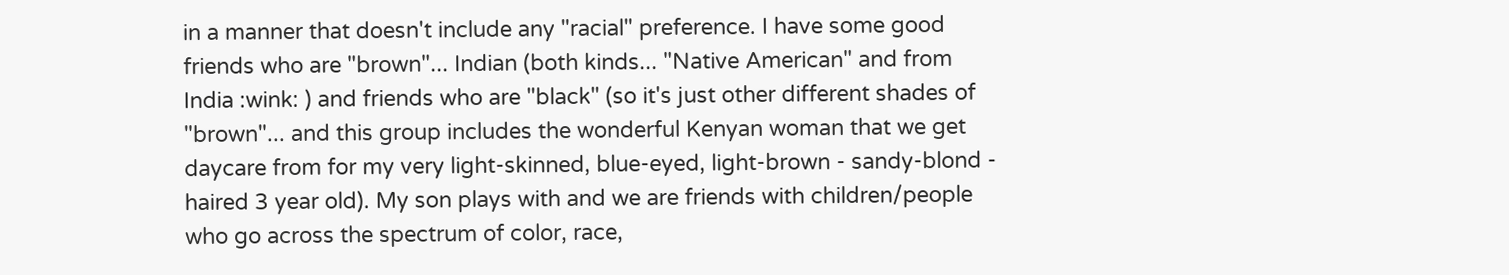in a manner that doesn't include any "racial" preference. I have some good friends who are "brown"... Indian (both kinds... "Native American" and from India :wink: ) and friends who are "black" (so it's just other different shades of "brown"... and this group includes the wonderful Kenyan woman that we get daycare from for my very light-skinned, blue-eyed, light-brown - sandy-blond - haired 3 year old). My son plays with and we are friends with children/people who go across the spectrum of color, race,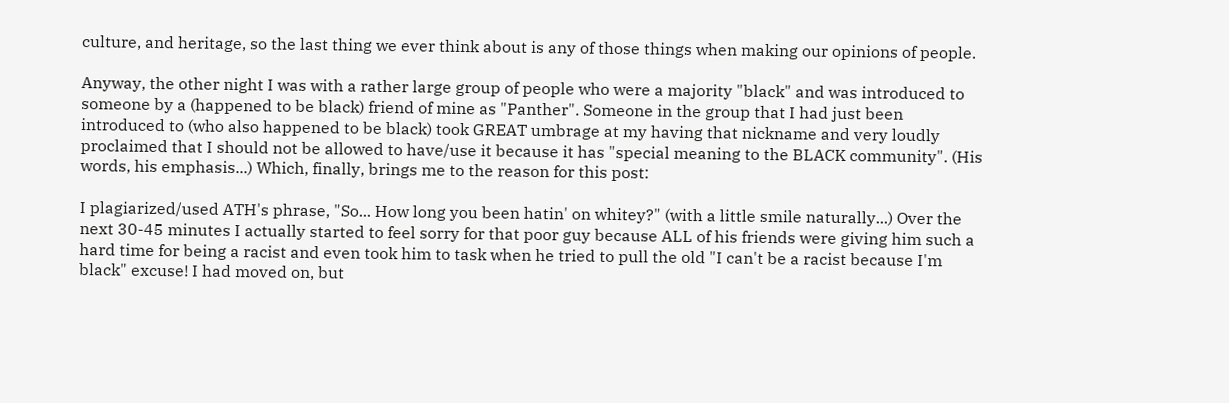culture, and heritage, so the last thing we ever think about is any of those things when making our opinions of people.

Anyway, the other night I was with a rather large group of people who were a majority "black" and was introduced to someone by a (happened to be black) friend of mine as "Panther". Someone in the group that I had just been introduced to (who also happened to be black) took GREAT umbrage at my having that nickname and very loudly proclaimed that I should not be allowed to have/use it because it has "special meaning to the BLACK community". (His words, his emphasis...) Which, finally, brings me to the reason for this post:

I plagiarized/used ATH's phrase, "So... How long you been hatin' on whitey?" (with a little smile naturally...) Over the next 30-45 minutes I actually started to feel sorry for that poor guy because ALL of his friends were giving him such a hard time for being a racist and even took him to task when he tried to pull the old "I can't be a racist because I'm black" excuse! I had moved on, but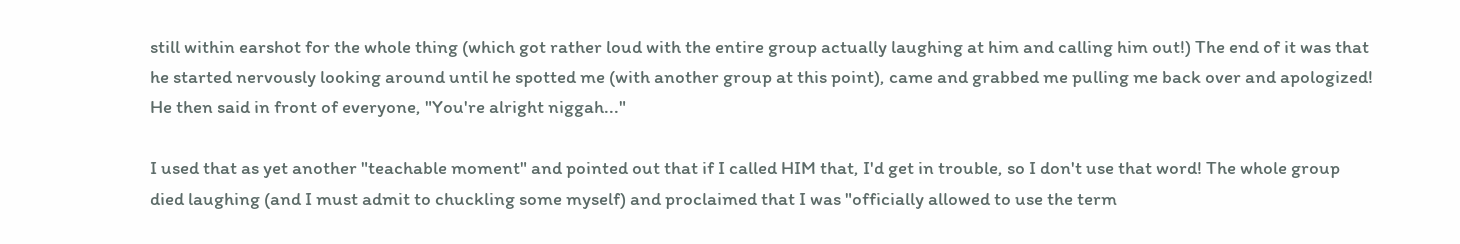still within earshot for the whole thing (which got rather loud with the entire group actually laughing at him and calling him out!) The end of it was that he started nervously looking around until he spotted me (with another group at this point), came and grabbed me pulling me back over and apologized! He then said in front of everyone, "You're alright niggah..."

I used that as yet another "teachable moment" and pointed out that if I called HIM that, I'd get in trouble, so I don't use that word! The whole group died laughing (and I must admit to chuckling some myself) and proclaimed that I was "officially allowed to use the term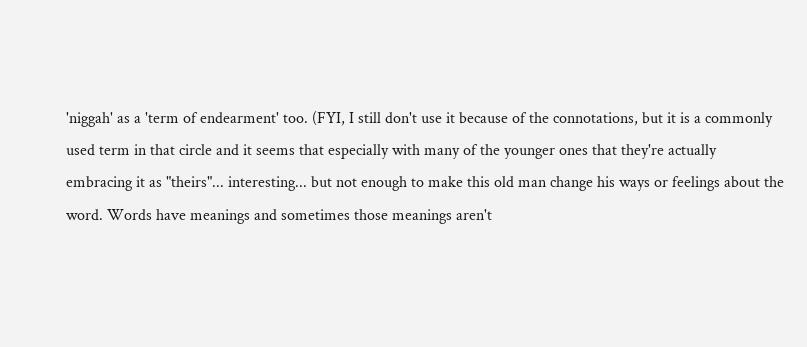'niggah' as a 'term of endearment' too. (FYI, I still don't use it because of the connotations, but it is a commonly used term in that circle and it seems that especially with many of the younger ones that they're actually embracing it as "theirs"... interesting... but not enough to make this old man change his ways or feelings about the word. Words have meanings and sometimes those meanings aren't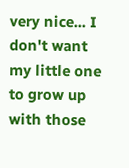very nice... I don't want my little one to grow up with those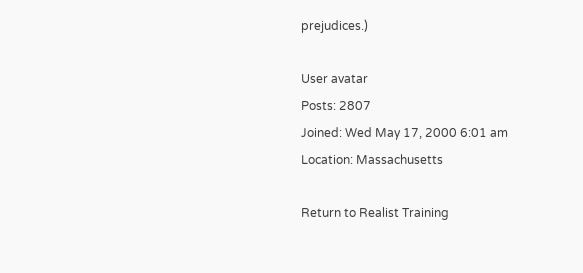prejudices.)

User avatar
Posts: 2807
Joined: Wed May 17, 2000 6:01 am
Location: Massachusetts

Return to Realist Training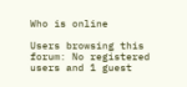Who is online

Users browsing this forum: No registered users and 1 guest